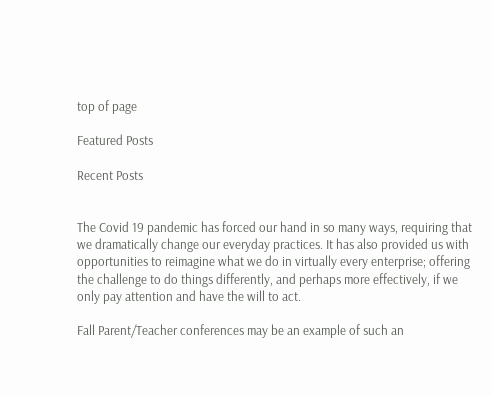top of page

Featured Posts

Recent Posts


The Covid 19 pandemic has forced our hand in so many ways, requiring that we dramatically change our everyday practices. It has also provided us with opportunities to reimagine what we do in virtually every enterprise; offering the challenge to do things differently, and perhaps more effectively, if we only pay attention and have the will to act.

Fall Parent/Teacher conferences may be an example of such an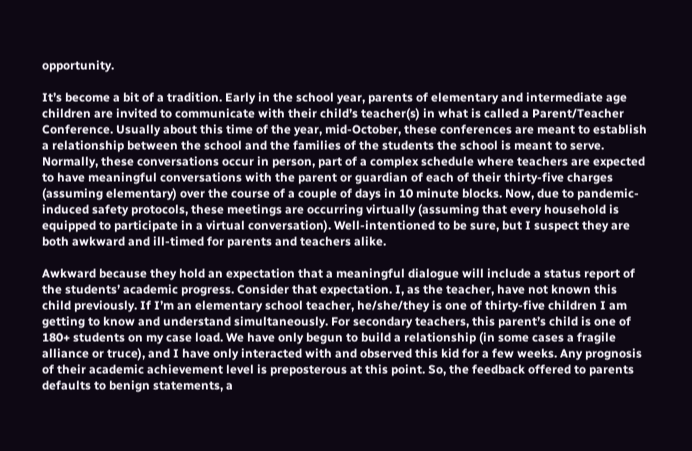opportunity.

It’s become a bit of a tradition. Early in the school year, parents of elementary and intermediate age children are invited to communicate with their child’s teacher(s) in what is called a Parent/Teacher Conference. Usually about this time of the year, mid-October, these conferences are meant to establish a relationship between the school and the families of the students the school is meant to serve. Normally, these conversations occur in person, part of a complex schedule where teachers are expected to have meaningful conversations with the parent or guardian of each of their thirty-five charges (assuming elementary) over the course of a couple of days in 10 minute blocks. Now, due to pandemic-induced safety protocols, these meetings are occurring virtually (assuming that every household is equipped to participate in a virtual conversation). Well-intentioned to be sure, but I suspect they are both awkward and ill-timed for parents and teachers alike.

Awkward because they hold an expectation that a meaningful dialogue will include a status report of the students’ academic progress. Consider that expectation. I, as the teacher, have not known this child previously. If I’m an elementary school teacher, he/she/they is one of thirty-five children I am getting to know and understand simultaneously. For secondary teachers, this parent’s child is one of 180+ students on my case load. We have only begun to build a relationship (in some cases a fragile alliance or truce), and I have only interacted with and observed this kid for a few weeks. Any prognosis of their academic achievement level is preposterous at this point. So, the feedback offered to parents defaults to benign statements, a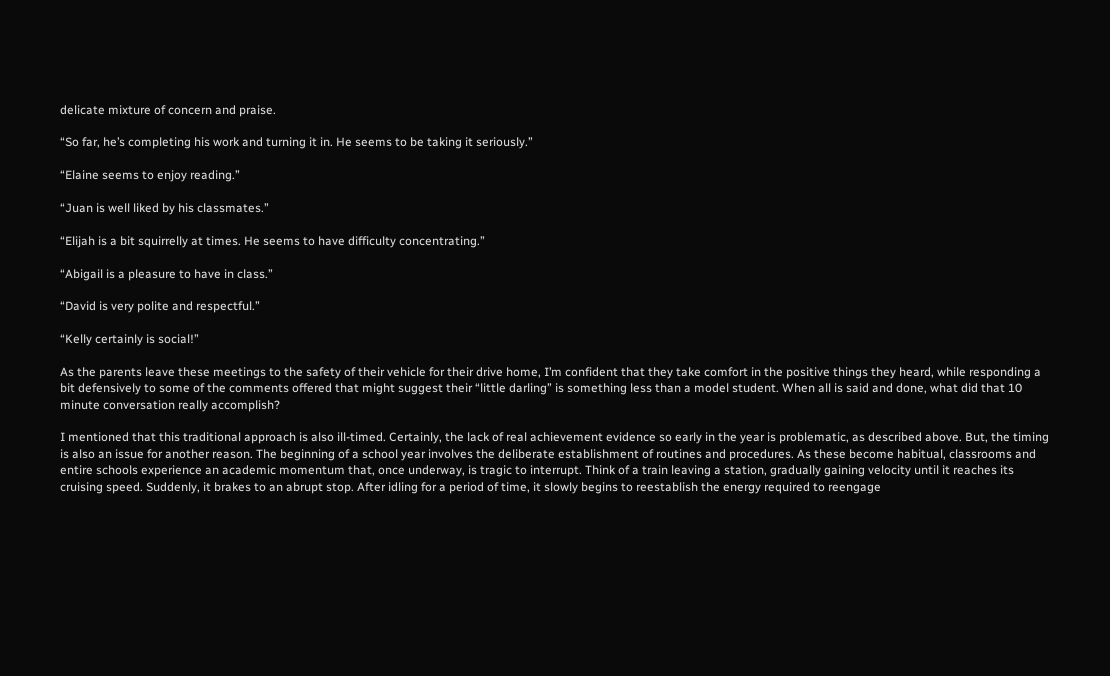delicate mixture of concern and praise.

“So far, he’s completing his work and turning it in. He seems to be taking it seriously.”

“Elaine seems to enjoy reading.”

“Juan is well liked by his classmates.”

“Elijah is a bit squirrelly at times. He seems to have difficulty concentrating.”

“Abigail is a pleasure to have in class.”

“David is very polite and respectful.”

“Kelly certainly is social!”

As the parents leave these meetings to the safety of their vehicle for their drive home, I’m confident that they take comfort in the positive things they heard, while responding a bit defensively to some of the comments offered that might suggest their “little darling” is something less than a model student. When all is said and done, what did that 10 minute conversation really accomplish?

I mentioned that this traditional approach is also ill-timed. Certainly, the lack of real achievement evidence so early in the year is problematic, as described above. But, the timing is also an issue for another reason. The beginning of a school year involves the deliberate establishment of routines and procedures. As these become habitual, classrooms and entire schools experience an academic momentum that, once underway, is tragic to interrupt. Think of a train leaving a station, gradually gaining velocity until it reaches its cruising speed. Suddenly, it brakes to an abrupt stop. After idling for a period of time, it slowly begins to reestablish the energy required to reengage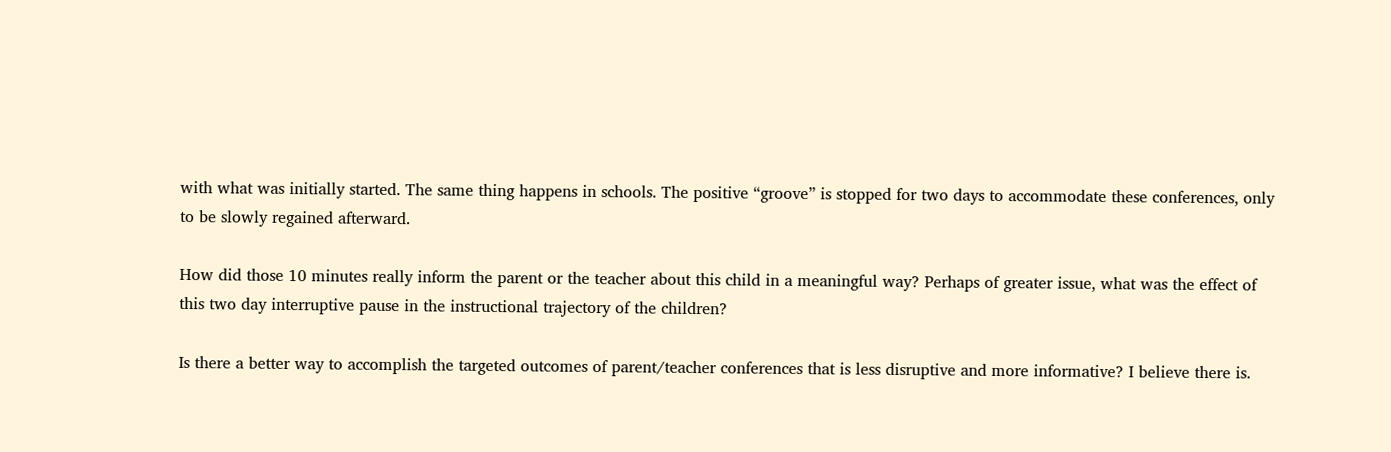with what was initially started. The same thing happens in schools. The positive “groove” is stopped for two days to accommodate these conferences, only to be slowly regained afterward.

How did those 10 minutes really inform the parent or the teacher about this child in a meaningful way? Perhaps of greater issue, what was the effect of this two day interruptive pause in the instructional trajectory of the children?

Is there a better way to accomplish the targeted outcomes of parent/teacher conferences that is less disruptive and more informative? I believe there is.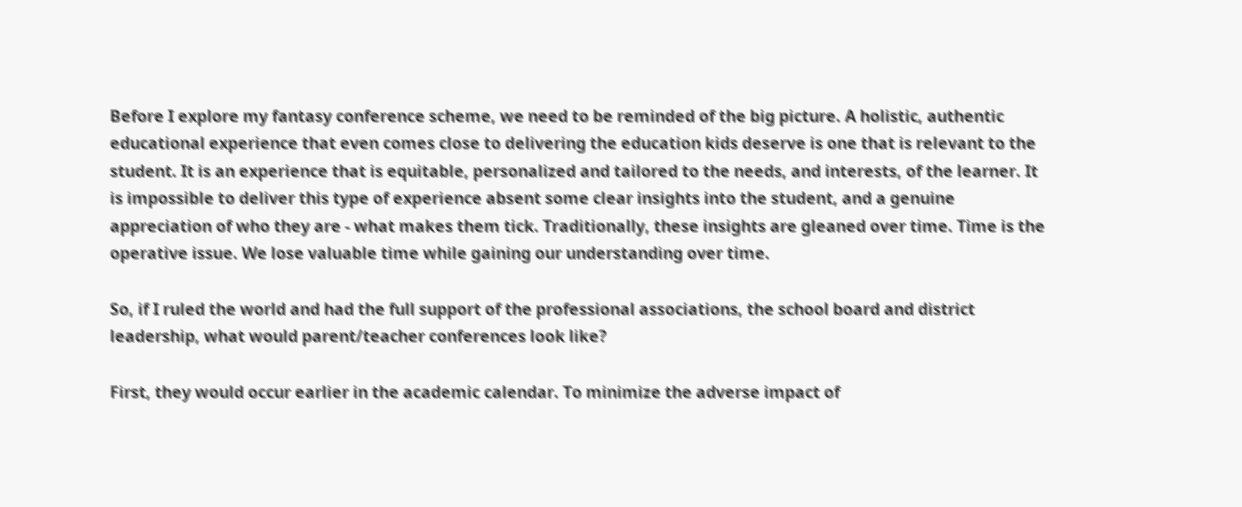Before I explore my fantasy conference scheme, we need to be reminded of the big picture. A holistic, authentic educational experience that even comes close to delivering the education kids deserve is one that is relevant to the student. It is an experience that is equitable, personalized and tailored to the needs, and interests, of the learner. It is impossible to deliver this type of experience absent some clear insights into the student, and a genuine appreciation of who they are - what makes them tick. Traditionally, these insights are gleaned over time. Time is the operative issue. We lose valuable time while gaining our understanding over time.

So, if I ruled the world and had the full support of the professional associations, the school board and district leadership, what would parent/teacher conferences look like?

First, they would occur earlier in the academic calendar. To minimize the adverse impact of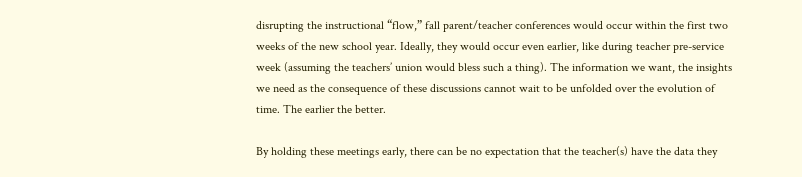disrupting the instructional “flow,” fall parent/teacher conferences would occur within the first two weeks of the new school year. Ideally, they would occur even earlier, like during teacher pre-service week (assuming the teachers’ union would bless such a thing). The information we want, the insights we need as the consequence of these discussions cannot wait to be unfolded over the evolution of time. The earlier the better.

By holding these meetings early, there can be no expectation that the teacher(s) have the data they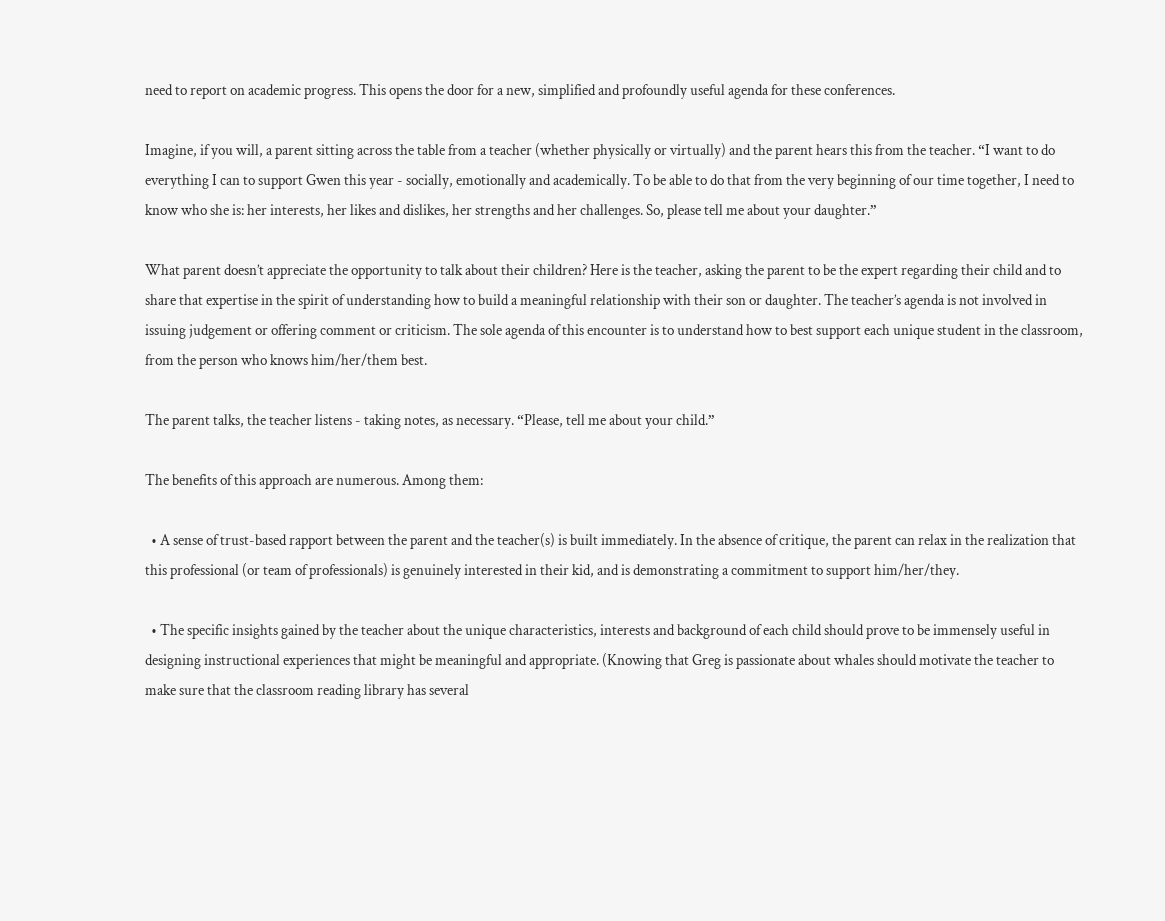need to report on academic progress. This opens the door for a new, simplified and profoundly useful agenda for these conferences.

Imagine, if you will, a parent sitting across the table from a teacher (whether physically or virtually) and the parent hears this from the teacher. “I want to do everything I can to support Gwen this year - socially, emotionally and academically. To be able to do that from the very beginning of our time together, I need to know who she is: her interests, her likes and dislikes, her strengths and her challenges. So, please tell me about your daughter.”

What parent doesn’t appreciate the opportunity to talk about their children? Here is the teacher, asking the parent to be the expert regarding their child and to share that expertise in the spirit of understanding how to build a meaningful relationship with their son or daughter. The teacher’s agenda is not involved in issuing judgement or offering comment or criticism. The sole agenda of this encounter is to understand how to best support each unique student in the classroom, from the person who knows him/her/them best.

The parent talks, the teacher listens - taking notes, as necessary. “Please, tell me about your child.”

The benefits of this approach are numerous. Among them:

  • A sense of trust-based rapport between the parent and the teacher(s) is built immediately. In the absence of critique, the parent can relax in the realization that this professional (or team of professionals) is genuinely interested in their kid, and is demonstrating a commitment to support him/her/they.

  • The specific insights gained by the teacher about the unique characteristics, interests and background of each child should prove to be immensely useful in designing instructional experiences that might be meaningful and appropriate. (Knowing that Greg is passionate about whales should motivate the teacher to make sure that the classroom reading library has several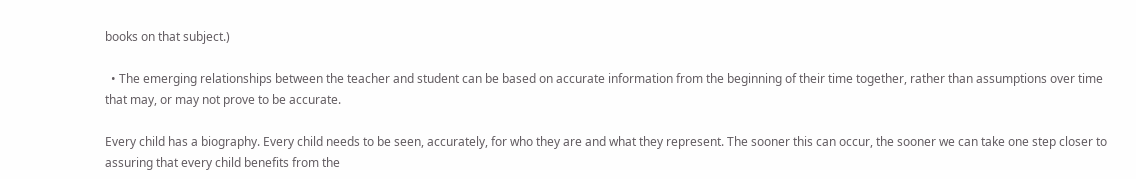books on that subject.)

  • The emerging relationships between the teacher and student can be based on accurate information from the beginning of their time together, rather than assumptions over time that may, or may not prove to be accurate.

Every child has a biography. Every child needs to be seen, accurately, for who they are and what they represent. The sooner this can occur, the sooner we can take one step closer to assuring that every child benefits from the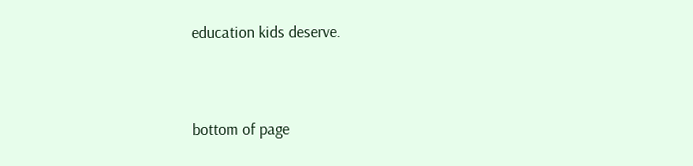education kids deserve.


bottom of page